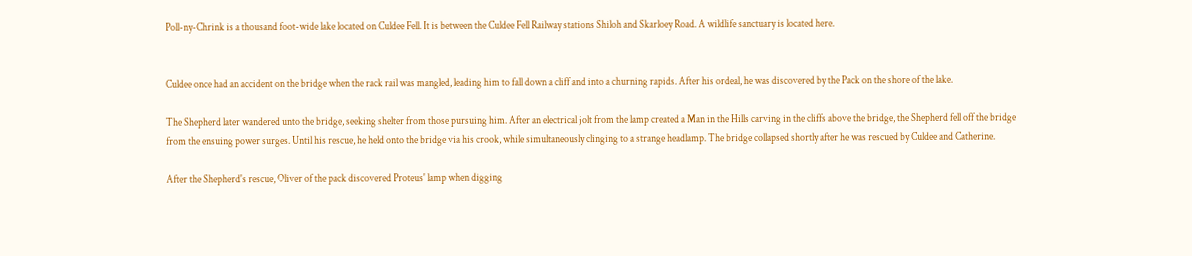Poll-ny-Chrink is a thousand foot-wide lake located on Culdee Fell. It is between the Culdee Fell Railway stations Shiloh and Skarloey Road. A wildlife sanctuary is located here.


Culdee once had an accident on the bridge when the rack rail was mangled, leading him to fall down a cliff and into a churning rapids. After his ordeal, he was discovered by the Pack on the shore of the lake.

The Shepherd later wandered unto the bridge, seeking shelter from those pursuing him. After an electrical jolt from the lamp created a Man in the Hills carving in the cliffs above the bridge, the Shepherd fell off the bridge from the ensuing power surges. Until his rescue, he held onto the bridge via his crook, while simultaneously clinging to a strange headlamp. The bridge collapsed shortly after he was rescued by Culdee and Catherine.

After the Shepherd's rescue, Oliver of the pack discovered Proteus' lamp when digging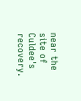near the site of Culdee's recovery.